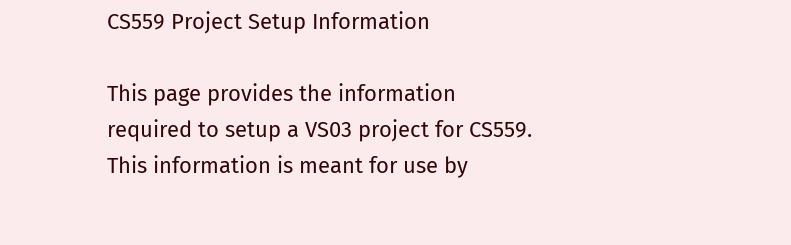CS559 Project Setup Information

This page provides the information required to setup a VS03 project for CS559.  This information is meant for use by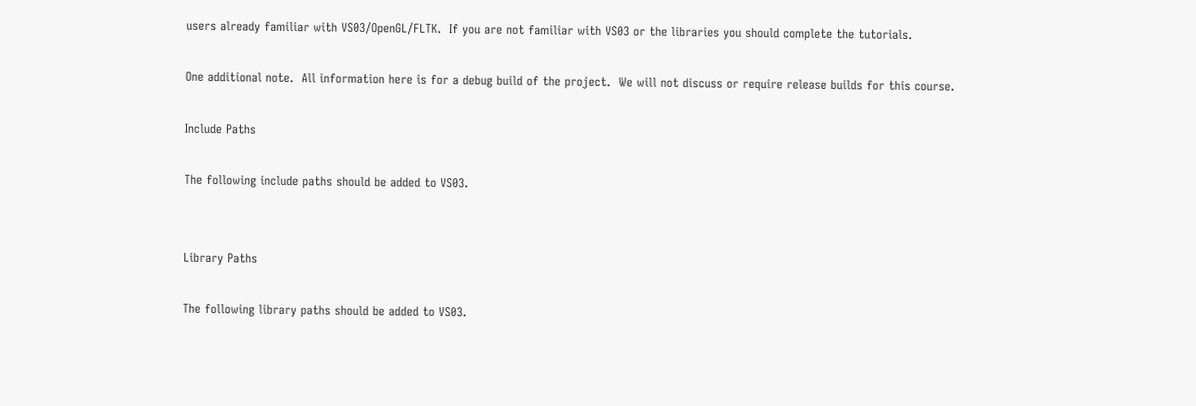users already familiar with VS03/OpenGL/FLTK.  If you are not familiar with VS03 or the libraries you should complete the tutorials.

One additional note.  All information here is for a debug build of the project.  We will not discuss or require release builds for this course.

Include Paths

The following include paths should be added to VS03.


Library Paths

The following library paths should be added to VS03.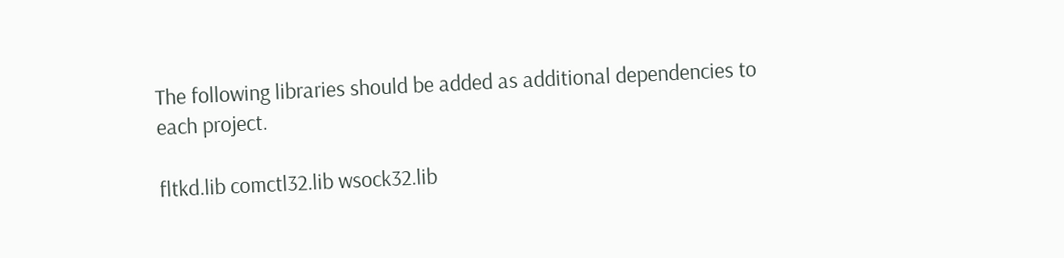The following libraries should be added as additional dependencies to each project.

fltkd.lib comctl32.lib wsock32.lib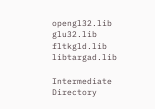opengl32.lib glu32.lib fltkgld.lib libtargad.lib

Intermediate Directory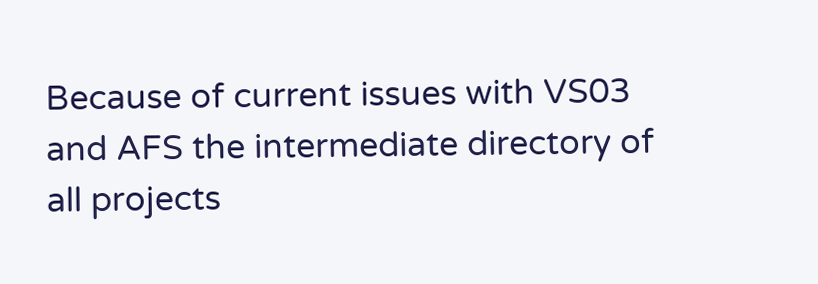Because of current issues with VS03 and AFS the intermediate directory of all projects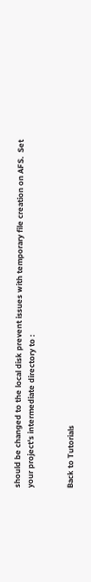should be changed to the local disk prevent issues with temporary file creation on AFS.  Set your project's intermediate directory to :


Back to Tutorials